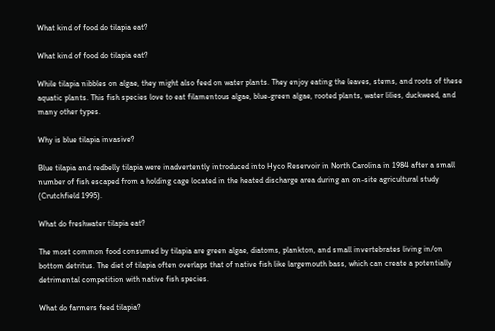What kind of food do tilapia eat?

What kind of food do tilapia eat?

While tilapia nibbles on algae, they might also feed on water plants. They enjoy eating the leaves, stems, and roots of these aquatic plants. This fish species love to eat filamentous algae, blue-green algae, rooted plants, water lilies, duckweed, and many other types.

Why is blue tilapia invasive?

Blue tilapia and redbelly tilapia were inadvertently introduced into Hyco Reservoir in North Carolina in 1984 after a small number of fish escaped from a holding cage located in the heated discharge area during an on-site agricultural study (Crutchfield 1995).

What do freshwater tilapia eat?

The most common food consumed by tilapia are green algae, diatoms, plankton, and small invertebrates living in/on bottom detritus. The diet of tilapia often overlaps that of native fish like largemouth bass, which can create a potentially detrimental competition with native fish species.

What do farmers feed tilapia?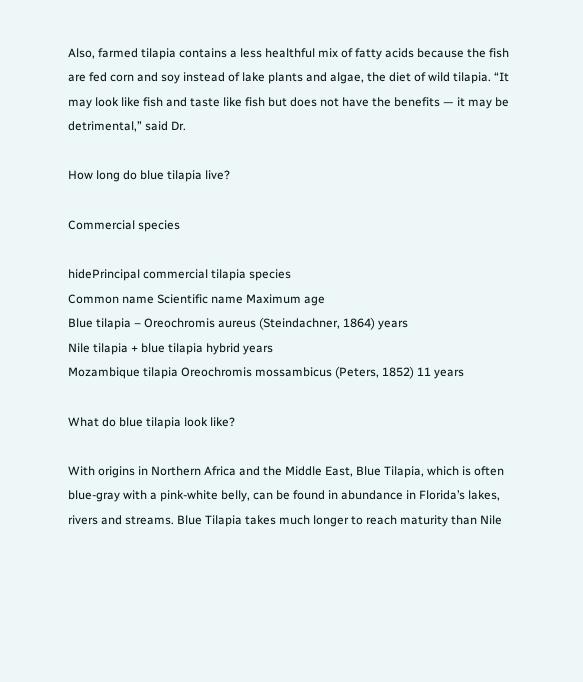Also, farmed tilapia contains a less healthful mix of fatty acids because the fish are fed corn and soy instead of lake plants and algae, the diet of wild tilapia. “It may look like fish and taste like fish but does not have the benefits — it may be detrimental,” said Dr.

How long do blue tilapia live?

Commercial species

hidePrincipal commercial tilapia species
Common name Scientific name Maximum age
Blue tilapia – Oreochromis aureus (Steindachner, 1864) years
Nile tilapia + blue tilapia hybrid years
Mozambique tilapia Oreochromis mossambicus (Peters, 1852) 11 years

What do blue tilapia look like?

With origins in Northern Africa and the Middle East, Blue Tilapia, which is often blue-gray with a pink-white belly, can be found in abundance in Florida’s lakes, rivers and streams. Blue Tilapia takes much longer to reach maturity than Nile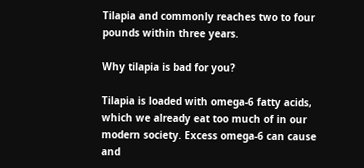Tilapia and commonly reaches two to four pounds within three years.

Why tilapia is bad for you?

Tilapia is loaded with omega-6 fatty acids, which we already eat too much of in our modern society. Excess omega-6 can cause and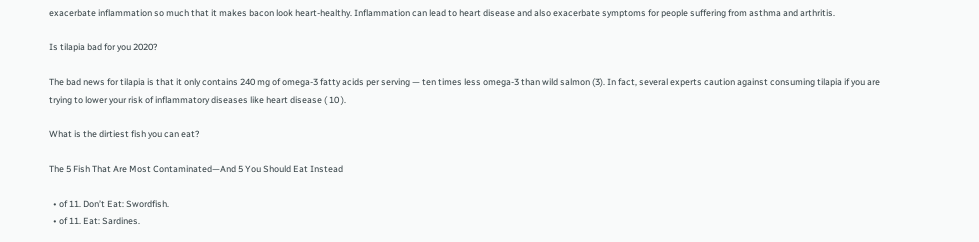exacerbate inflammation so much that it makes bacon look heart-healthy. Inflammation can lead to heart disease and also exacerbate symptoms for people suffering from asthma and arthritis.

Is tilapia bad for you 2020?

The bad news for tilapia is that it only contains 240 mg of omega-3 fatty acids per serving — ten times less omega-3 than wild salmon (3). In fact, several experts caution against consuming tilapia if you are trying to lower your risk of inflammatory diseases like heart disease ( 10 ).

What is the dirtiest fish you can eat?

The 5 Fish That Are Most Contaminated—And 5 You Should Eat Instead

  • of 11. Don’t Eat: Swordfish.
  • of 11. Eat: Sardines.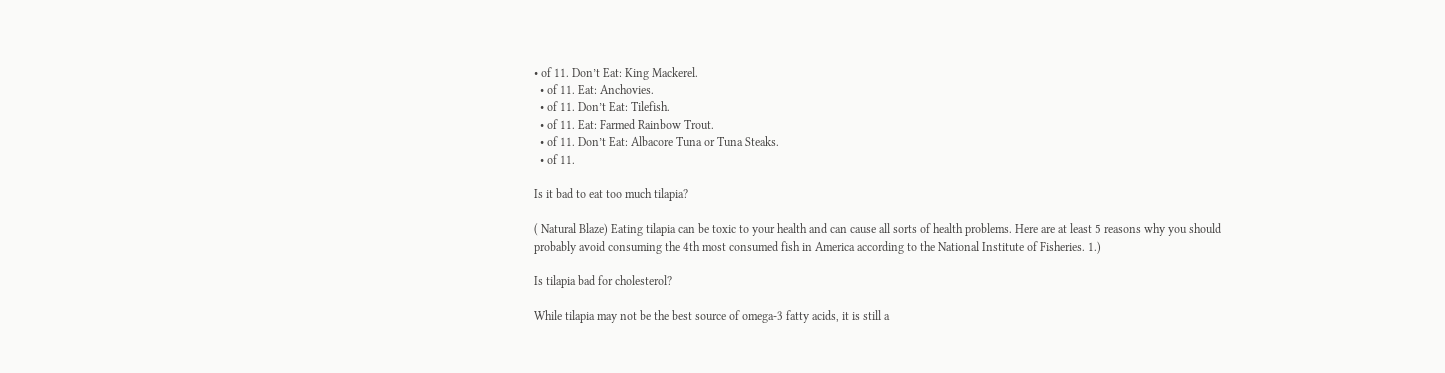• of 11. Don’t Eat: King Mackerel.
  • of 11. Eat: Anchovies.
  • of 11. Don’t Eat: Tilefish.
  • of 11. Eat: Farmed Rainbow Trout.
  • of 11. Don’t Eat: Albacore Tuna or Tuna Steaks.
  • of 11.

Is it bad to eat too much tilapia?

( Natural Blaze) Eating tilapia can be toxic to your health and can cause all sorts of health problems. Here are at least 5 reasons why you should probably avoid consuming the 4th most consumed fish in America according to the National Institute of Fisheries. 1.)

Is tilapia bad for cholesterol?

While tilapia may not be the best source of omega-3 fatty acids, it is still a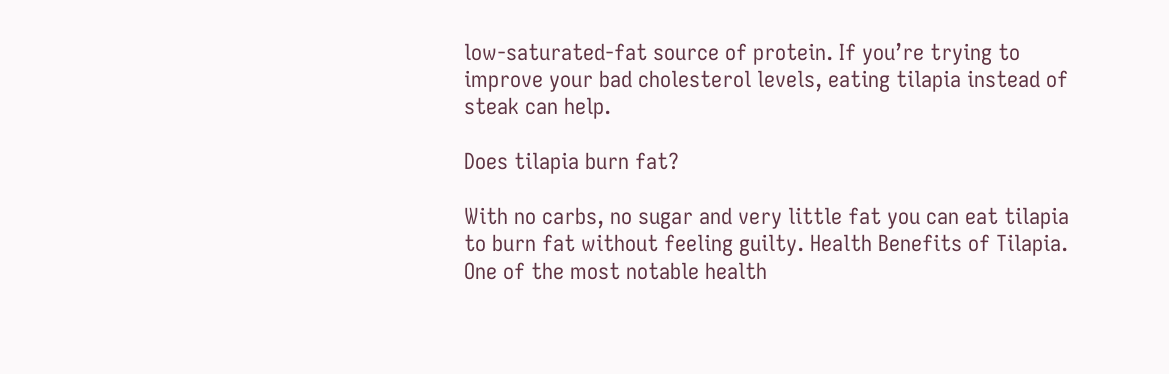low-saturated-fat source of protein. If you’re trying to improve your bad cholesterol levels, eating tilapia instead of steak can help.

Does tilapia burn fat?

With no carbs, no sugar and very little fat you can eat tilapia to burn fat without feeling guilty. Health Benefits of Tilapia. One of the most notable health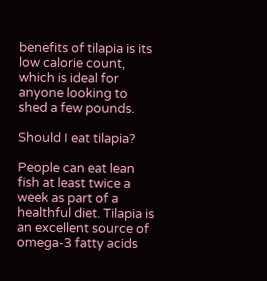benefits of tilapia is its low calorie count, which is ideal for anyone looking to shed a few pounds.

Should I eat tilapia?

People can eat lean fish at least twice a week as part of a healthful diet. Tilapia is an excellent source of omega-3 fatty acids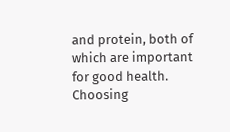and protein, both of which are important for good health. Choosing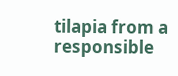tilapia from a responsible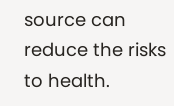source can reduce the risks to health.